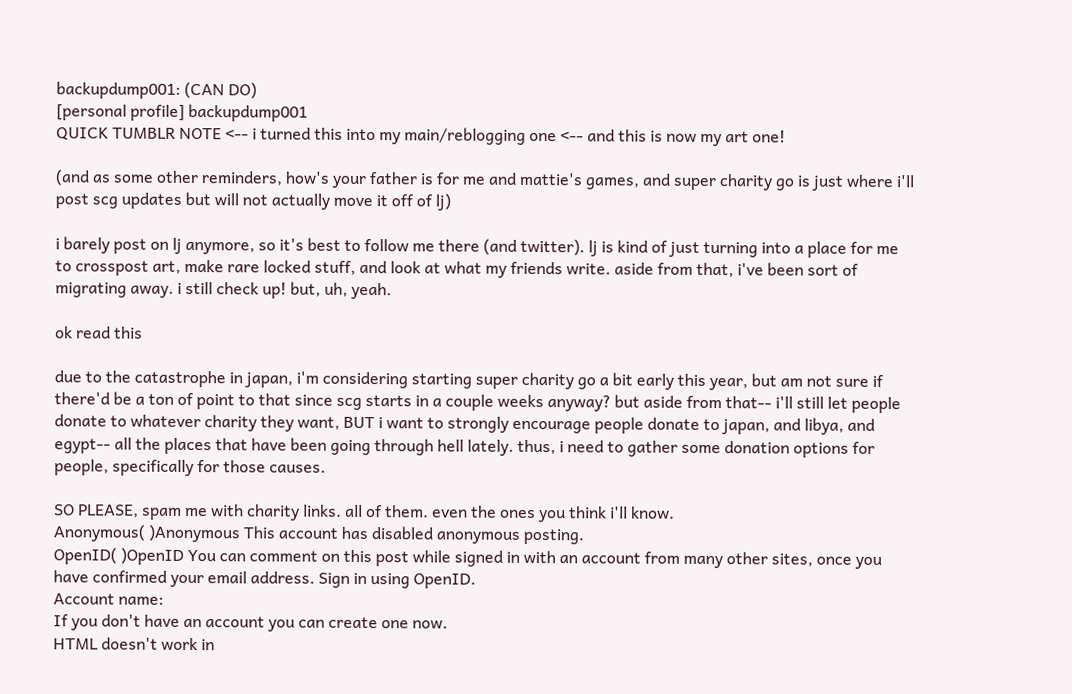backupdump001: (CAN DO)
[personal profile] backupdump001
QUICK TUMBLR NOTE <-- i turned this into my main/reblogging one <-- and this is now my art one!

(and as some other reminders, how's your father is for me and mattie's games, and super charity go is just where i'll post scg updates but will not actually move it off of lj)

i barely post on lj anymore, so it's best to follow me there (and twitter). lj is kind of just turning into a place for me to crosspost art, make rare locked stuff, and look at what my friends write. aside from that, i've been sort of migrating away. i still check up! but, uh, yeah.

ok read this

due to the catastrophe in japan, i'm considering starting super charity go a bit early this year, but am not sure if there'd be a ton of point to that since scg starts in a couple weeks anyway? but aside from that-- i'll still let people donate to whatever charity they want, BUT i want to strongly encourage people donate to japan, and libya, and egypt-- all the places that have been going through hell lately. thus, i need to gather some donation options for people, specifically for those causes.

SO PLEASE, spam me with charity links. all of them. even the ones you think i'll know.
Anonymous( )Anonymous This account has disabled anonymous posting.
OpenID( )OpenID You can comment on this post while signed in with an account from many other sites, once you have confirmed your email address. Sign in using OpenID.
Account name:
If you don't have an account you can create one now.
HTML doesn't work in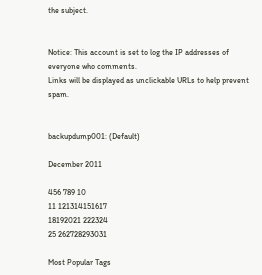the subject.


Notice: This account is set to log the IP addresses of everyone who comments.
Links will be displayed as unclickable URLs to help prevent spam.


backupdump001: (Default)

December 2011

456 789 10
11 121314151617
18192021 222324
25 262728293031

Most Popular Tags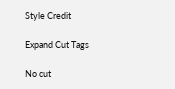Style Credit

Expand Cut Tags

No cut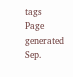tags
Page generated Sep.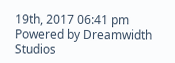19th, 2017 06:41 pm
Powered by Dreamwidth Studios